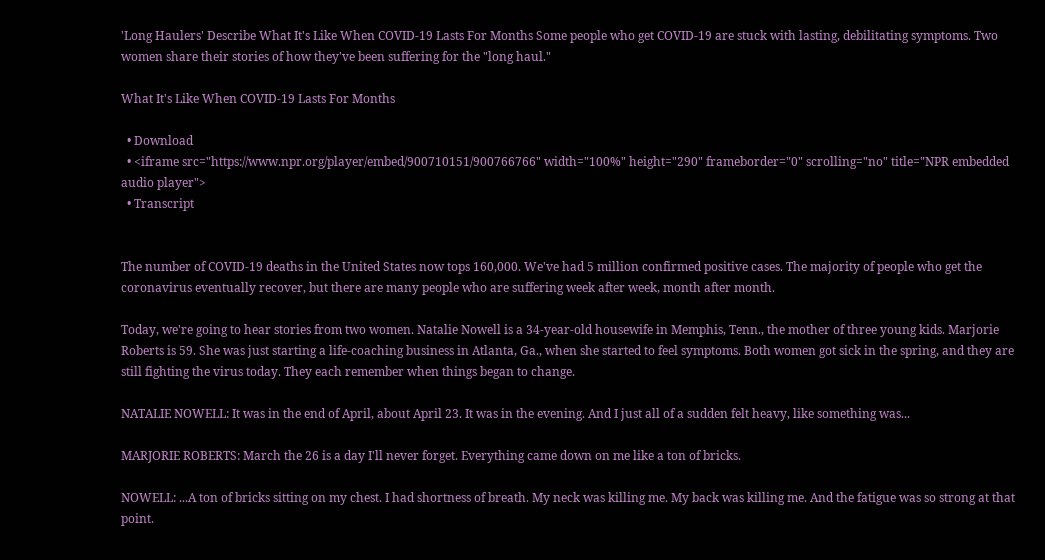'Long Haulers' Describe What It's Like When COVID-19 Lasts For Months Some people who get COVID-19 are stuck with lasting, debilitating symptoms. Two women share their stories of how they've been suffering for the "long haul."

What It's Like When COVID-19 Lasts For Months

  • Download
  • <iframe src="https://www.npr.org/player/embed/900710151/900766766" width="100%" height="290" frameborder="0" scrolling="no" title="NPR embedded audio player">
  • Transcript


The number of COVID-19 deaths in the United States now tops 160,000. We've had 5 million confirmed positive cases. The majority of people who get the coronavirus eventually recover, but there are many people who are suffering week after week, month after month.

Today, we're going to hear stories from two women. Natalie Nowell is a 34-year-old housewife in Memphis, Tenn., the mother of three young kids. Marjorie Roberts is 59. She was just starting a life-coaching business in Atlanta, Ga., when she started to feel symptoms. Both women got sick in the spring, and they are still fighting the virus today. They each remember when things began to change.

NATALIE NOWELL: It was in the end of April, about April 23. It was in the evening. And I just all of a sudden felt heavy, like something was...

MARJORIE ROBERTS: March the 26 is a day I'll never forget. Everything came down on me like a ton of bricks.

NOWELL: ...A ton of bricks sitting on my chest. I had shortness of breath. My neck was killing me. My back was killing me. And the fatigue was so strong at that point.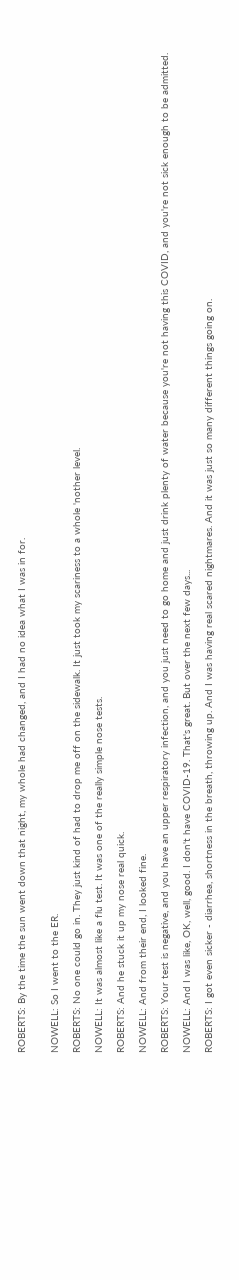ROBERTS: By the time the sun went down that night, my whole had changed, and I had no idea what I was in for.


NOWELL: So I went to the ER.

ROBERTS: No one could go in. They just kind of had to drop me off on the sidewalk. It just took my scariness to a whole 'nother level.

NOWELL: It was almost like a flu test. It was one of the really simple nose tests.

ROBERTS: And he stuck it up my nose real quick.

NOWELL: And from their end, I looked fine.

ROBERTS: Your test is negative, and you have an upper respiratory infection, and you just need to go home and just drink plenty of water because you're not having this COVID, and you're not sick enough to be admitted.

NOWELL: And I was like, OK, well, good. I don't have COVID-19. That's great. But over the next few days...

ROBERTS: I got even sicker - diarrhea, shortness in the breath, throwing up. And I was having real scared nightmares. And it was just so many different things going on.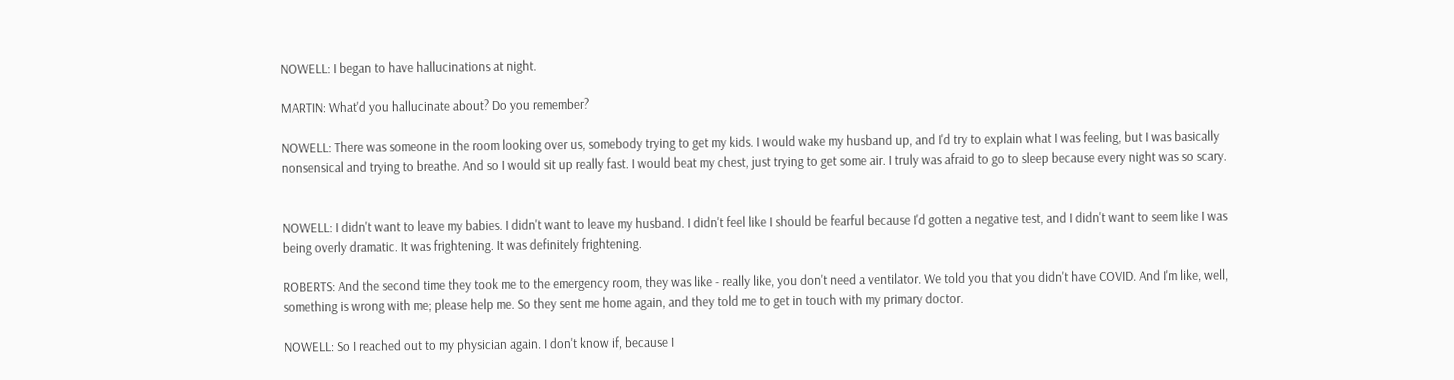NOWELL: I began to have hallucinations at night.

MARTIN: What'd you hallucinate about? Do you remember?

NOWELL: There was someone in the room looking over us, somebody trying to get my kids. I would wake my husband up, and I'd try to explain what I was feeling, but I was basically nonsensical and trying to breathe. And so I would sit up really fast. I would beat my chest, just trying to get some air. I truly was afraid to go to sleep because every night was so scary.


NOWELL: I didn't want to leave my babies. I didn't want to leave my husband. I didn't feel like I should be fearful because I'd gotten a negative test, and I didn't want to seem like I was being overly dramatic. It was frightening. It was definitely frightening.

ROBERTS: And the second time they took me to the emergency room, they was like - really like, you don't need a ventilator. We told you that you didn't have COVID. And I'm like, well, something is wrong with me; please help me. So they sent me home again, and they told me to get in touch with my primary doctor.

NOWELL: So I reached out to my physician again. I don't know if, because I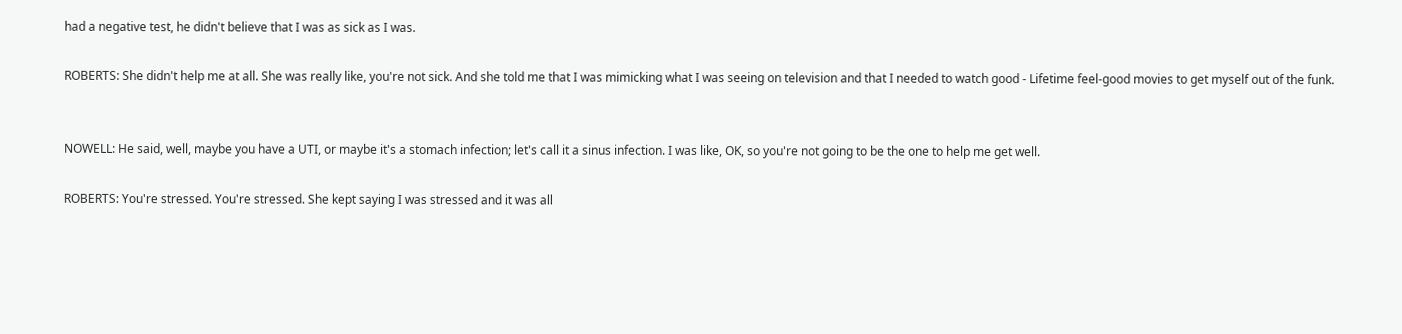had a negative test, he didn't believe that I was as sick as I was.

ROBERTS: She didn't help me at all. She was really like, you're not sick. And she told me that I was mimicking what I was seeing on television and that I needed to watch good - Lifetime feel-good movies to get myself out of the funk.


NOWELL: He said, well, maybe you have a UTI, or maybe it's a stomach infection; let's call it a sinus infection. I was like, OK, so you're not going to be the one to help me get well.

ROBERTS: You're stressed. You're stressed. She kept saying I was stressed and it was all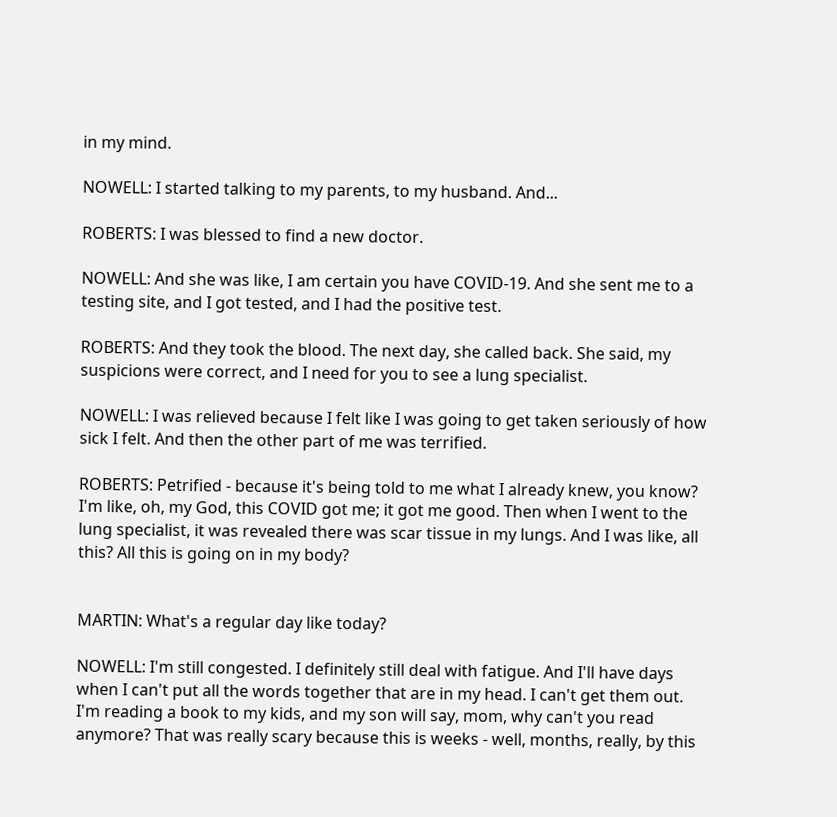in my mind.

NOWELL: I started talking to my parents, to my husband. And...

ROBERTS: I was blessed to find a new doctor.

NOWELL: And she was like, I am certain you have COVID-19. And she sent me to a testing site, and I got tested, and I had the positive test.

ROBERTS: And they took the blood. The next day, she called back. She said, my suspicions were correct, and I need for you to see a lung specialist.

NOWELL: I was relieved because I felt like I was going to get taken seriously of how sick I felt. And then the other part of me was terrified.

ROBERTS: Petrified - because it's being told to me what I already knew, you know? I'm like, oh, my God, this COVID got me; it got me good. Then when I went to the lung specialist, it was revealed there was scar tissue in my lungs. And I was like, all this? All this is going on in my body?


MARTIN: What's a regular day like today?

NOWELL: I'm still congested. I definitely still deal with fatigue. And I'll have days when I can't put all the words together that are in my head. I can't get them out. I'm reading a book to my kids, and my son will say, mom, why can't you read anymore? That was really scary because this is weeks - well, months, really, by this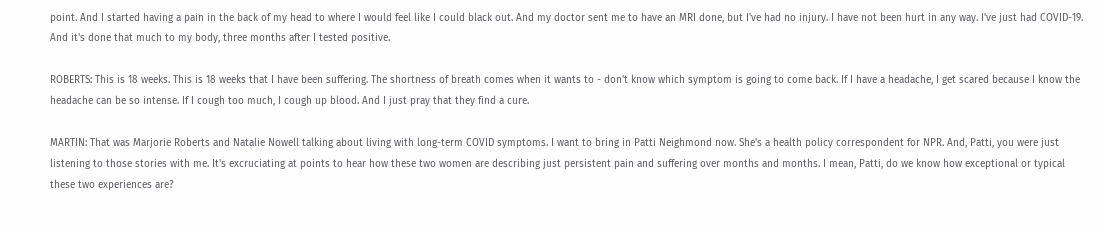point. And I started having a pain in the back of my head to where I would feel like I could black out. And my doctor sent me to have an MRI done, but I've had no injury. I have not been hurt in any way. I've just had COVID-19. And it's done that much to my body, three months after I tested positive.

ROBERTS: This is 18 weeks. This is 18 weeks that I have been suffering. The shortness of breath comes when it wants to - don't know which symptom is going to come back. If I have a headache, I get scared because I know the headache can be so intense. If I cough too much, I cough up blood. And I just pray that they find a cure.

MARTIN: That was Marjorie Roberts and Natalie Nowell talking about living with long-term COVID symptoms. I want to bring in Patti Neighmond now. She's a health policy correspondent for NPR. And, Patti, you were just listening to those stories with me. It's excruciating at points to hear how these two women are describing just persistent pain and suffering over months and months. I mean, Patti, do we know how exceptional or typical these two experiences are?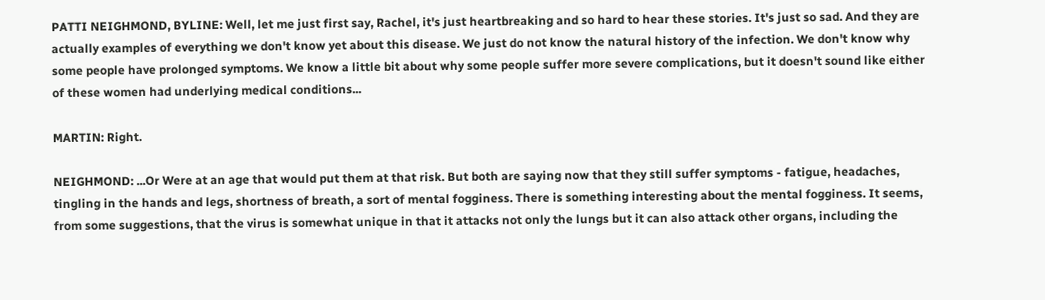PATTI NEIGHMOND, BYLINE: Well, let me just first say, Rachel, it's just heartbreaking and so hard to hear these stories. It's just so sad. And they are actually examples of everything we don't know yet about this disease. We just do not know the natural history of the infection. We don't know why some people have prolonged symptoms. We know a little bit about why some people suffer more severe complications, but it doesn't sound like either of these women had underlying medical conditions...

MARTIN: Right.

NEIGHMOND: ...Or Were at an age that would put them at that risk. But both are saying now that they still suffer symptoms - fatigue, headaches, tingling in the hands and legs, shortness of breath, a sort of mental fogginess. There is something interesting about the mental fogginess. It seems, from some suggestions, that the virus is somewhat unique in that it attacks not only the lungs but it can also attack other organs, including the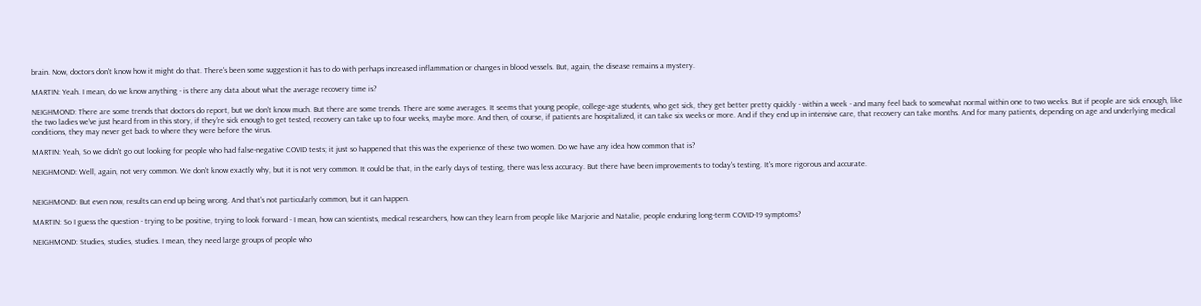brain. Now, doctors don't know how it might do that. There's been some suggestion it has to do with perhaps increased inflammation or changes in blood vessels. But, again, the disease remains a mystery.

MARTIN: Yeah. I mean, do we know anything - is there any data about what the average recovery time is?

NEIGHMOND: There are some trends that doctors do report, but we don't know much. But there are some trends. There are some averages. It seems that young people, college-age students, who get sick, they get better pretty quickly - within a week - and many feel back to somewhat normal within one to two weeks. But if people are sick enough, like the two ladies we've just heard from in this story, if they're sick enough to get tested, recovery can take up to four weeks, maybe more. And then, of course, if patients are hospitalized, it can take six weeks or more. And if they end up in intensive care, that recovery can take months. And for many patients, depending on age and underlying medical conditions, they may never get back to where they were before the virus.

MARTIN: Yeah, So we didn't go out looking for people who had false-negative COVID tests; it just so happened that this was the experience of these two women. Do we have any idea how common that is?

NEIGHMOND: Well, again, not very common. We don't know exactly why, but it is not very common. It could be that, in the early days of testing, there was less accuracy. But there have been improvements to today's testing. It's more rigorous and accurate.


NEIGHMOND: But even now, results can end up being wrong. And that's not particularly common, but it can happen.

MARTIN: So I guess the question - trying to be positive, trying to look forward - I mean, how can scientists, medical researchers, how can they learn from people like Marjorie and Natalie, people enduring long-term COVID-19 symptoms?

NEIGHMOND: Studies, studies, studies. I mean, they need large groups of people who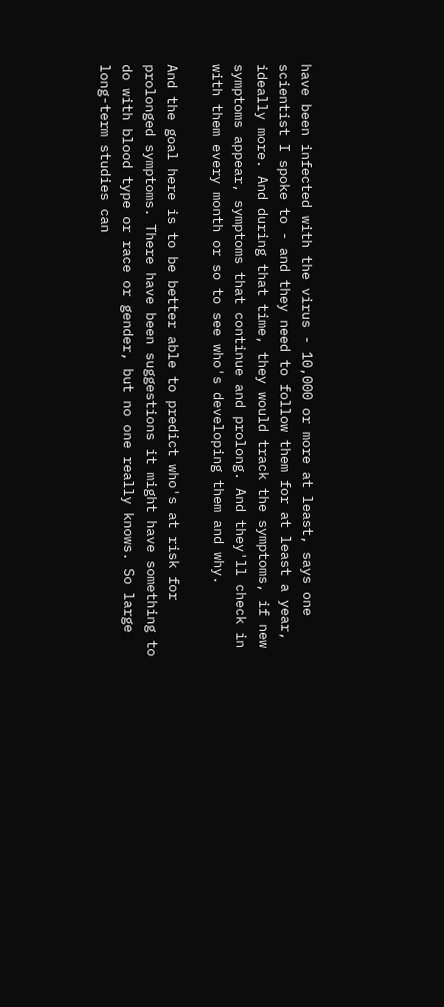have been infected with the virus - 10,000 or more at least, says one scientist I spoke to - and they need to follow them for at least a year, ideally more. And during that time, they would track the symptoms, if new symptoms appear, symptoms that continue and prolong. And they'll check in with them every month or so to see who's developing them and why.

And the goal here is to be better able to predict who's at risk for prolonged symptoms. There have been suggestions it might have something to do with blood type or race or gender, but no one really knows. So large long-term studies can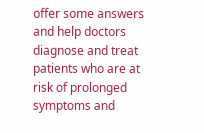offer some answers and help doctors diagnose and treat patients who are at risk of prolonged symptoms and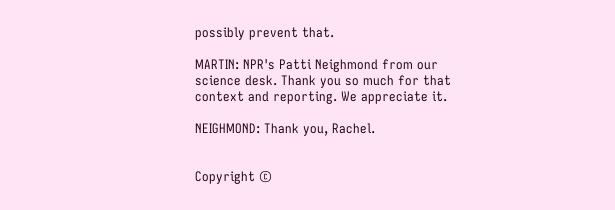possibly prevent that.

MARTIN: NPR's Patti Neighmond from our science desk. Thank you so much for that context and reporting. We appreciate it.

NEIGHMOND: Thank you, Rachel.


Copyright ©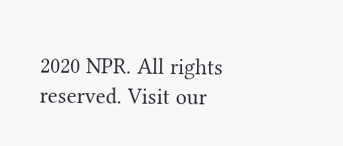2020 NPR. All rights reserved. Visit our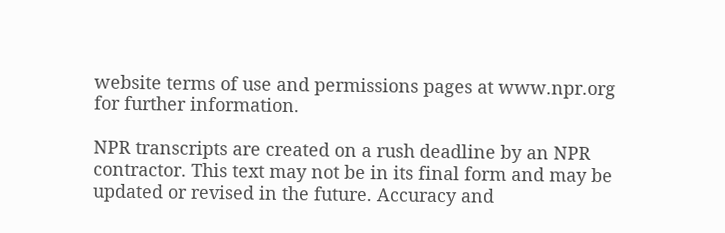website terms of use and permissions pages at www.npr.org for further information.

NPR transcripts are created on a rush deadline by an NPR contractor. This text may not be in its final form and may be updated or revised in the future. Accuracy and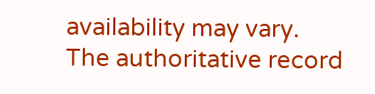availability may vary. The authoritative record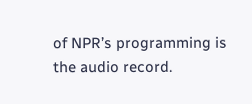of NPR’s programming is the audio record.